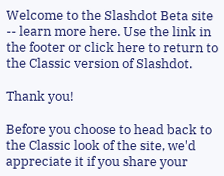Welcome to the Slashdot Beta site -- learn more here. Use the link in the footer or click here to return to the Classic version of Slashdot.

Thank you!

Before you choose to head back to the Classic look of the site, we'd appreciate it if you share your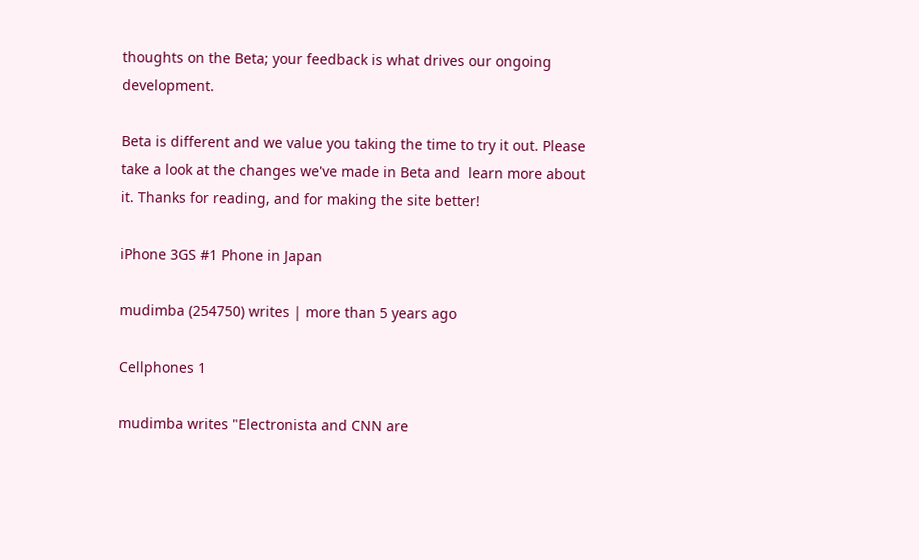thoughts on the Beta; your feedback is what drives our ongoing development.

Beta is different and we value you taking the time to try it out. Please take a look at the changes we've made in Beta and  learn more about it. Thanks for reading, and for making the site better!

iPhone 3GS #1 Phone in Japan

mudimba (254750) writes | more than 5 years ago

Cellphones 1

mudimba writes "Electronista and CNN are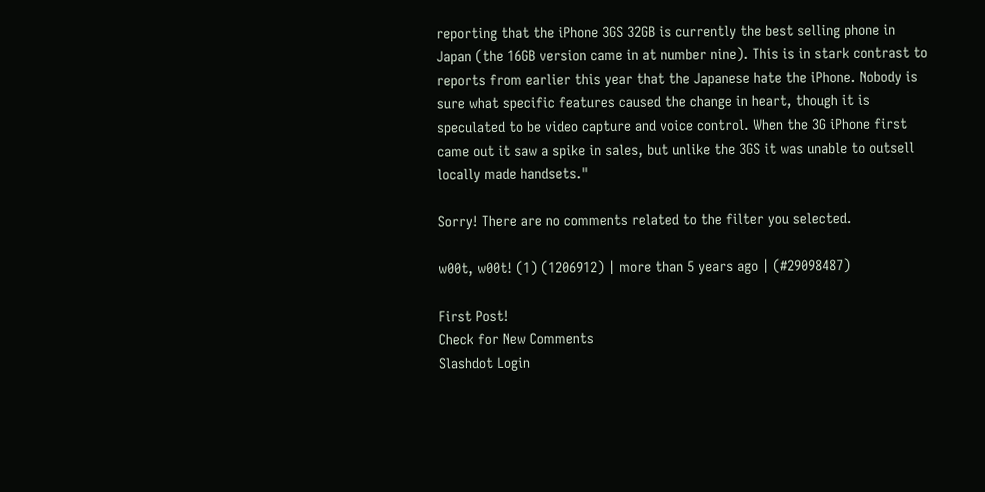reporting that the iPhone 3GS 32GB is currently the best selling phone in Japan (the 16GB version came in at number nine). This is in stark contrast to reports from earlier this year that the Japanese hate the iPhone. Nobody is sure what specific features caused the change in heart, though it is speculated to be video capture and voice control. When the 3G iPhone first came out it saw a spike in sales, but unlike the 3GS it was unable to outsell locally made handsets."

Sorry! There are no comments related to the filter you selected.

w00t, w00t! (1) (1206912) | more than 5 years ago | (#29098487)

First Post!
Check for New Comments
Slashdot Login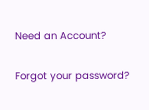Need an Account?

Forgot your password?